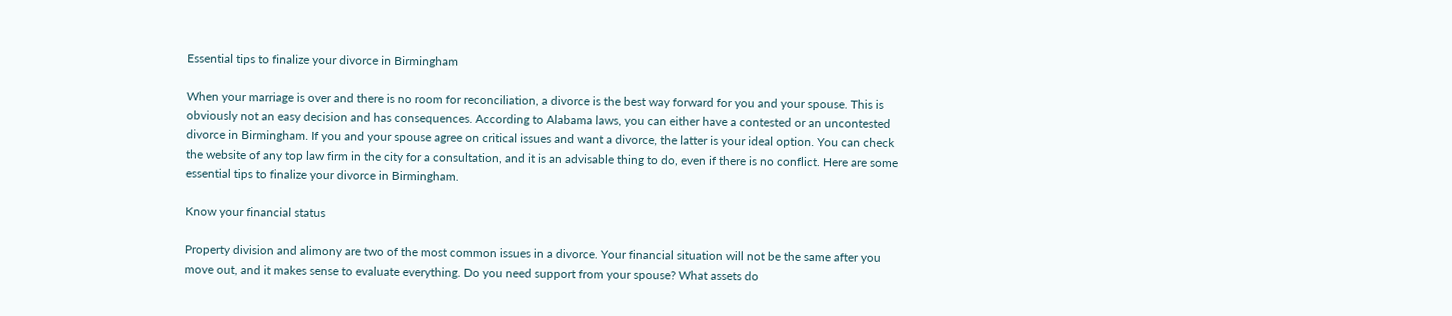Essential tips to finalize your divorce in Birmingham

When your marriage is over and there is no room for reconciliation, a divorce is the best way forward for you and your spouse. This is obviously not an easy decision and has consequences. According to Alabama laws, you can either have a contested or an uncontested divorce in Birmingham. If you and your spouse agree on critical issues and want a divorce, the latter is your ideal option. You can check the website of any top law firm in the city for a consultation, and it is an advisable thing to do, even if there is no conflict. Here are some essential tips to finalize your divorce in Birmingham.

Know your financial status

Property division and alimony are two of the most common issues in a divorce. Your financial situation will not be the same after you move out, and it makes sense to evaluate everything. Do you need support from your spouse? What assets do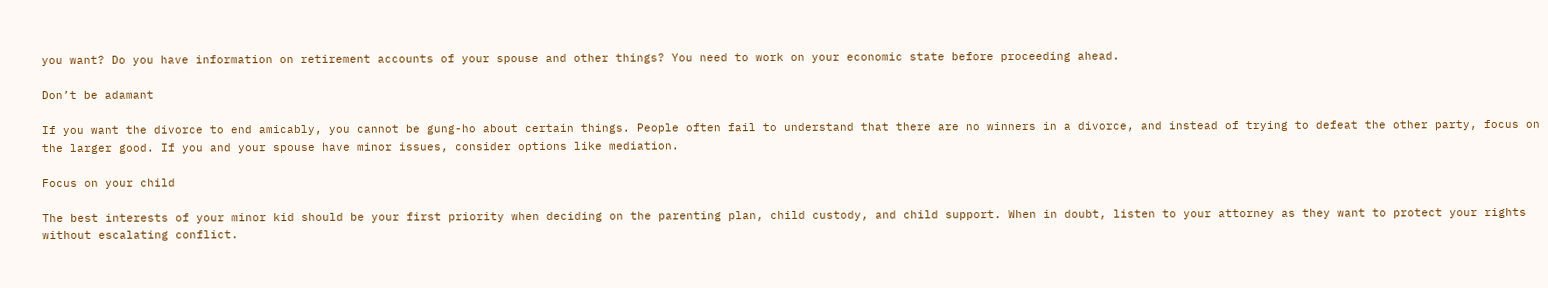you want? Do you have information on retirement accounts of your spouse and other things? You need to work on your economic state before proceeding ahead.

Don’t be adamant

If you want the divorce to end amicably, you cannot be gung-ho about certain things. People often fail to understand that there are no winners in a divorce, and instead of trying to defeat the other party, focus on the larger good. If you and your spouse have minor issues, consider options like mediation.

Focus on your child

The best interests of your minor kid should be your first priority when deciding on the parenting plan, child custody, and child support. When in doubt, listen to your attorney as they want to protect your rights without escalating conflict.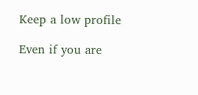Keep a low profile

Even if you are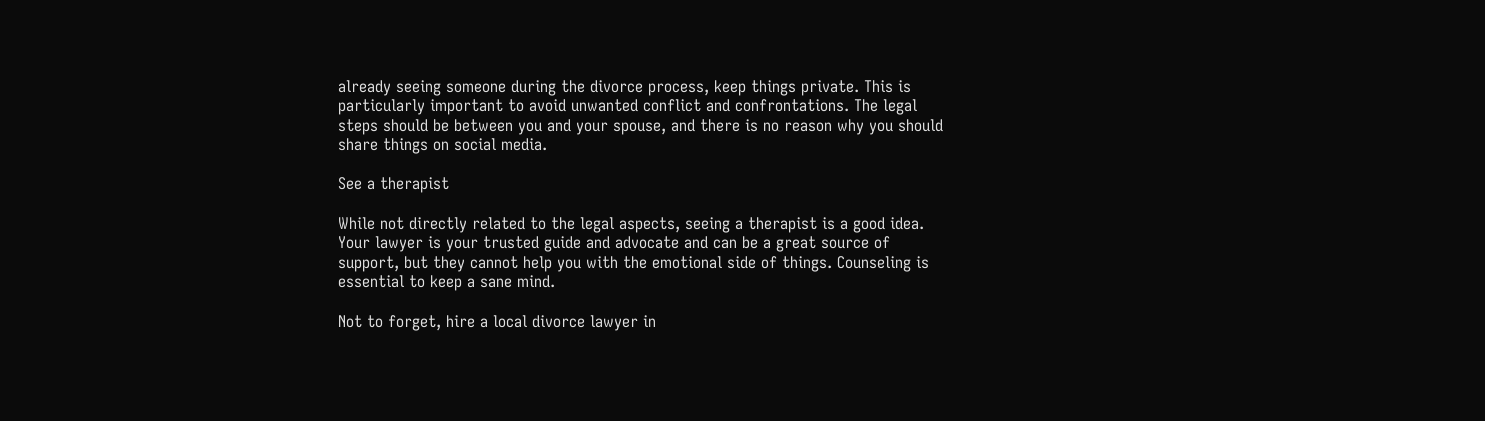already seeing someone during the divorce process, keep things private. This is particularly important to avoid unwanted conflict and confrontations. The legal steps should be between you and your spouse, and there is no reason why you should share things on social media.

See a therapist

While not directly related to the legal aspects, seeing a therapist is a good idea. Your lawyer is your trusted guide and advocate and can be a great source of support, but they cannot help you with the emotional side of things. Counseling is essential to keep a sane mind.

Not to forget, hire a local divorce lawyer in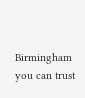Birmingham you can trust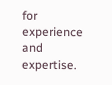for experience and expertise.